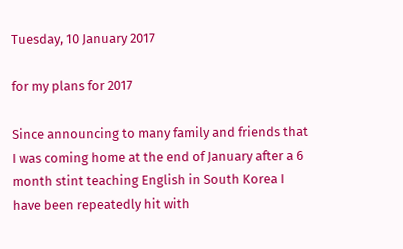Tuesday, 10 January 2017

for my plans for 2017

Since announcing to many family and friends that I was coming home at the end of January after a 6 month stint teaching English in South Korea I have been repeatedly hit with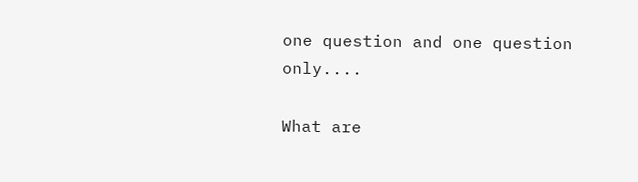one question and one question only....

What are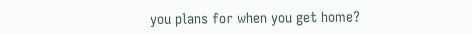you plans for when you get home?